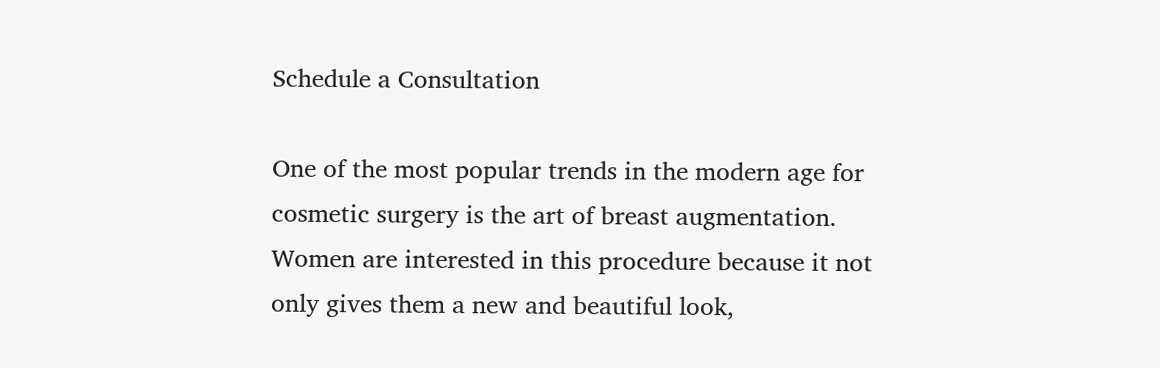Schedule a Consultation

One of the most popular trends in the modern age for cosmetic surgery is the art of breast augmentation. Women are interested in this procedure because it not only gives them a new and beautiful look,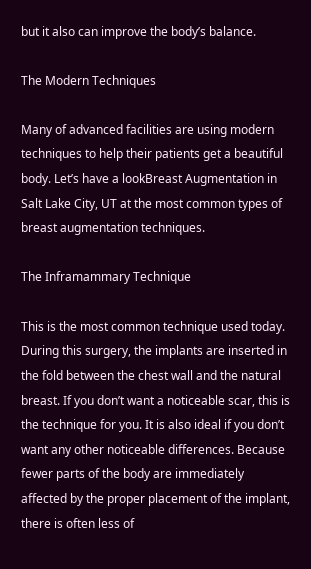but it also can improve the body’s balance.

The Modern Techniques

Many of advanced facilities are using modern techniques to help their patients get a beautiful body. Let’s have a lookBreast Augmentation in Salt Lake City, UT at the most common types of breast augmentation techniques.

The Inframammary Technique

This is the most common technique used today. During this surgery, the implants are inserted in the fold between the chest wall and the natural breast. If you don’t want a noticeable scar, this is the technique for you. It is also ideal if you don’t want any other noticeable differences. Because fewer parts of the body are immediately affected by the proper placement of the implant, there is often less of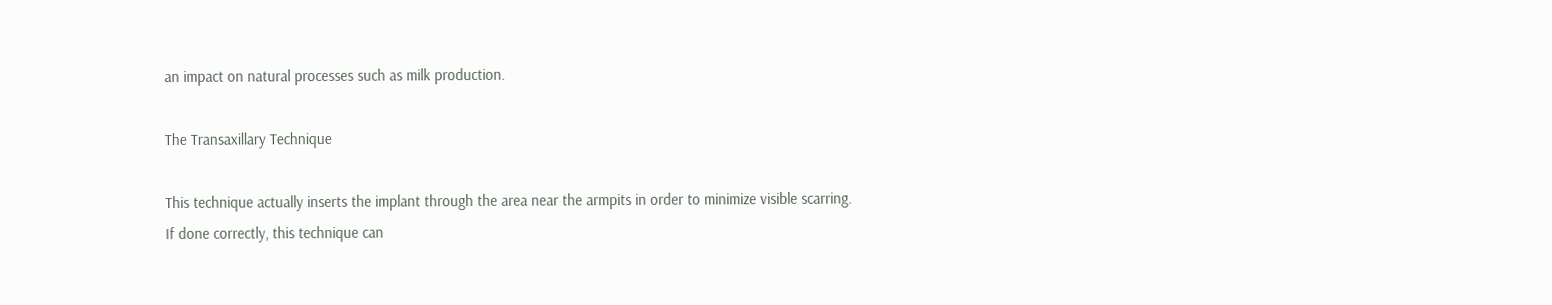an impact on natural processes such as milk production.

The Transaxillary Technique

This technique actually inserts the implant through the area near the armpits in order to minimize visible scarring. If done correctly, this technique can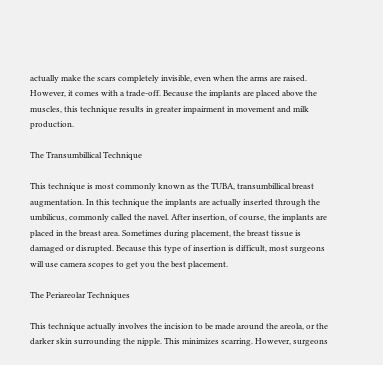actually make the scars completely invisible, even when the arms are raised. However, it comes with a trade-off. Because the implants are placed above the muscles, this technique results in greater impairment in movement and milk production.

The Transumbillical Technique

This technique is most commonly known as the TUBA, transumbillical breast augmentation. In this technique the implants are actually inserted through the umbilicus, commonly called the navel. After insertion, of course, the implants are placed in the breast area. Sometimes during placement, the breast tissue is damaged or disrupted. Because this type of insertion is difficult, most surgeons will use camera scopes to get you the best placement.

The Periareolar Techniques

This technique actually involves the incision to be made around the areola, or the darker skin surrounding the nipple. This minimizes scarring. However, surgeons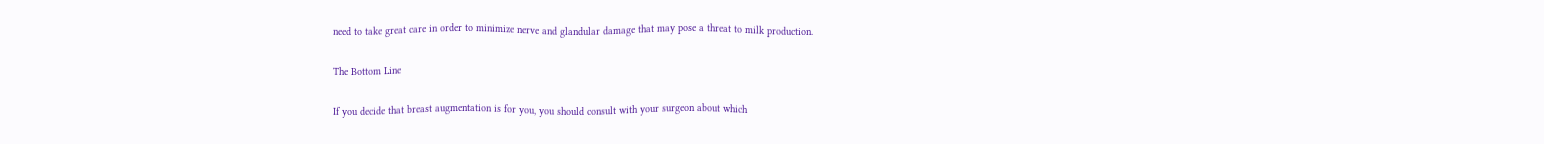need to take great care in order to minimize nerve and glandular damage that may pose a threat to milk production.

The Bottom Line

If you decide that breast augmentation is for you, you should consult with your surgeon about which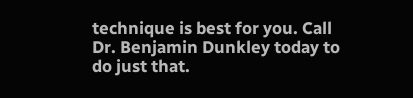technique is best for you. Call Dr. Benjamin Dunkley today to do just that.